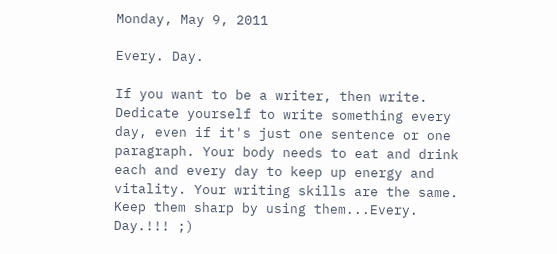Monday, May 9, 2011

Every. Day.

If you want to be a writer, then write. Dedicate yourself to write something every day, even if it's just one sentence or one paragraph. Your body needs to eat and drink each and every day to keep up energy and vitality. Your writing skills are the same. Keep them sharp by using them...Every. Day.!!! ;)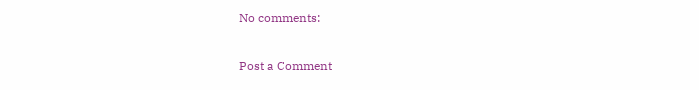No comments:

Post a Comment